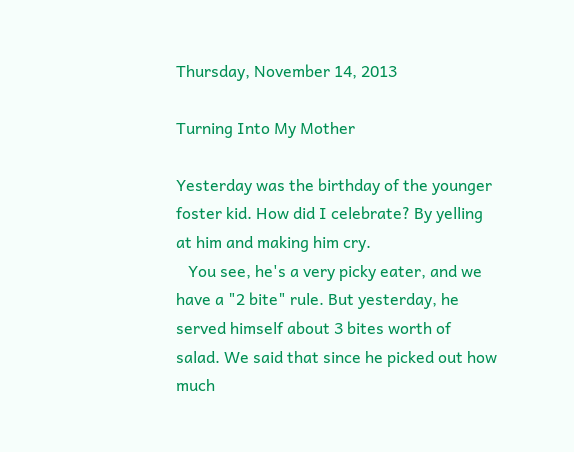Thursday, November 14, 2013

Turning Into My Mother

Yesterday was the birthday of the younger foster kid. How did I celebrate? By yelling at him and making him cry.
   You see, he's a very picky eater, and we have a "2 bite" rule. But yesterday, he served himself about 3 bites worth of salad. We said that since he picked out how much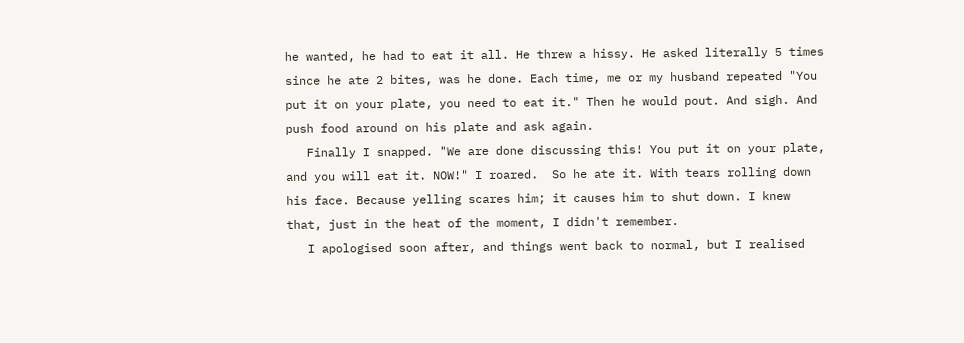he wanted, he had to eat it all. He threw a hissy. He asked literally 5 times since he ate 2 bites, was he done. Each time, me or my husband repeated "You put it on your plate, you need to eat it." Then he would pout. And sigh. And push food around on his plate and ask again.
   Finally I snapped. "We are done discussing this! You put it on your plate, and you will eat it. NOW!" I roared.  So he ate it. With tears rolling down his face. Because yelling scares him; it causes him to shut down. I knew that, just in the heat of the moment, I didn't remember.
   I apologised soon after, and things went back to normal, but I realised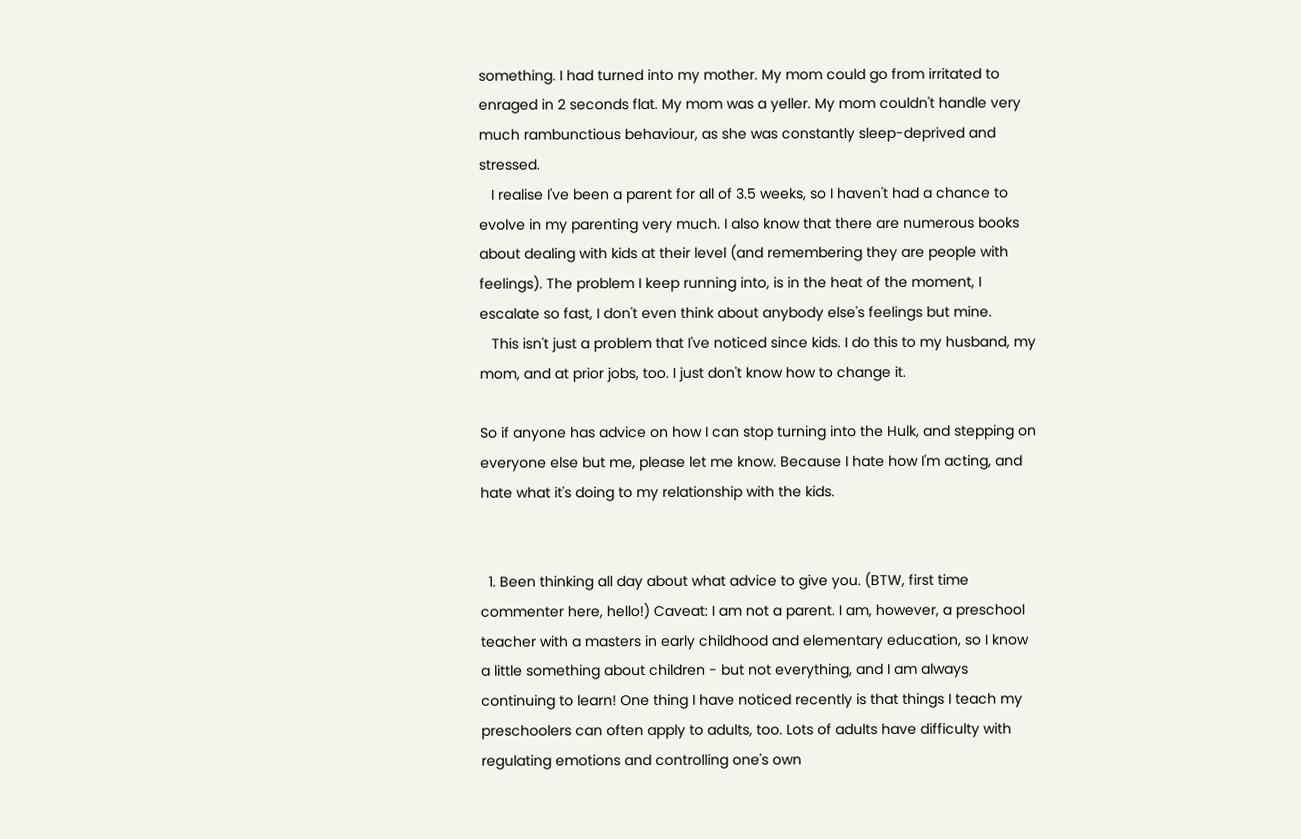something. I had turned into my mother. My mom could go from irritated to enraged in 2 seconds flat. My mom was a yeller. My mom couldn't handle very much rambunctious behaviour, as she was constantly sleep-deprived and stressed.
   I realise I've been a parent for all of 3.5 weeks, so I haven't had a chance to evolve in my parenting very much. I also know that there are numerous books about dealing with kids at their level (and remembering they are people with feelings). The problem I keep running into, is in the heat of the moment, I escalate so fast, I don't even think about anybody else's feelings but mine.
   This isn't just a problem that I've noticed since kids. I do this to my husband, my mom, and at prior jobs, too. I just don't know how to change it.

So if anyone has advice on how I can stop turning into the Hulk, and stepping on everyone else but me, please let me know. Because I hate how I'm acting, and hate what it's doing to my relationship with the kids.


  1. Been thinking all day about what advice to give you. (BTW, first time commenter here, hello!) Caveat: I am not a parent. I am, however, a preschool teacher with a masters in early childhood and elementary education, so I know a little something about children - but not everything, and I am always continuing to learn! One thing I have noticed recently is that things I teach my preschoolers can often apply to adults, too. Lots of adults have difficulty with regulating emotions and controlling one's own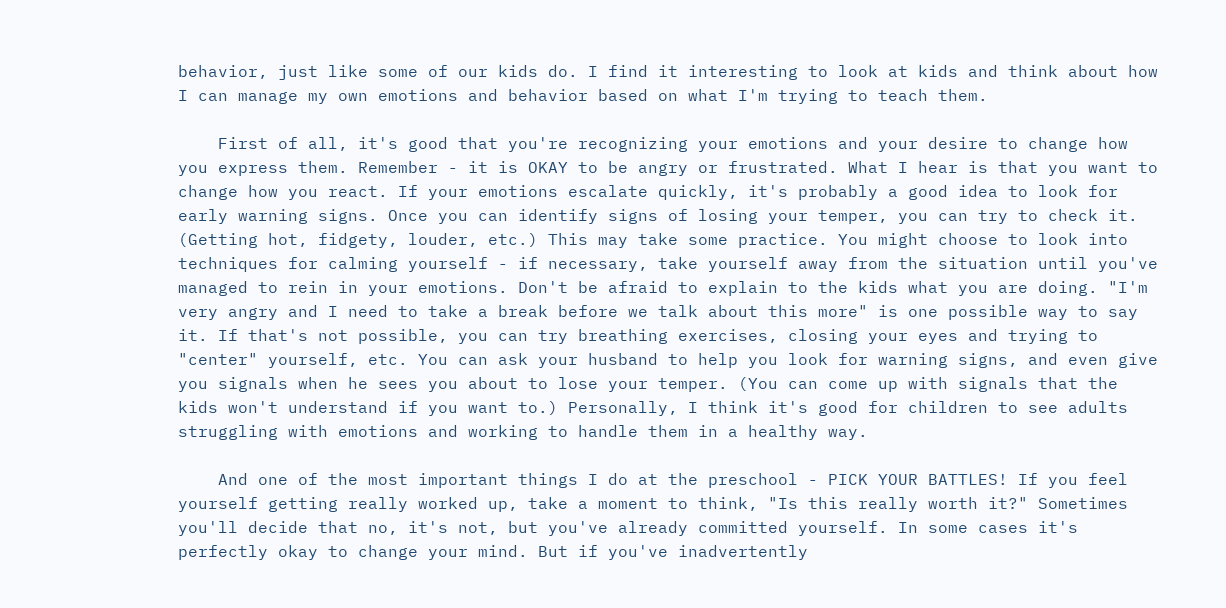behavior, just like some of our kids do. I find it interesting to look at kids and think about how I can manage my own emotions and behavior based on what I'm trying to teach them.

    First of all, it's good that you're recognizing your emotions and your desire to change how you express them. Remember - it is OKAY to be angry or frustrated. What I hear is that you want to change how you react. If your emotions escalate quickly, it's probably a good idea to look for early warning signs. Once you can identify signs of losing your temper, you can try to check it. (Getting hot, fidgety, louder, etc.) This may take some practice. You might choose to look into techniques for calming yourself - if necessary, take yourself away from the situation until you've managed to rein in your emotions. Don't be afraid to explain to the kids what you are doing. "I'm very angry and I need to take a break before we talk about this more" is one possible way to say it. If that's not possible, you can try breathing exercises, closing your eyes and trying to "center" yourself, etc. You can ask your husband to help you look for warning signs, and even give you signals when he sees you about to lose your temper. (You can come up with signals that the kids won't understand if you want to.) Personally, I think it's good for children to see adults struggling with emotions and working to handle them in a healthy way.

    And one of the most important things I do at the preschool - PICK YOUR BATTLES! If you feel yourself getting really worked up, take a moment to think, "Is this really worth it?" Sometimes you'll decide that no, it's not, but you've already committed yourself. In some cases it's perfectly okay to change your mind. But if you've inadvertently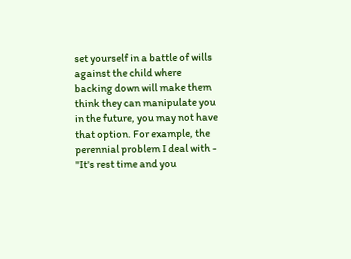set yourself in a battle of wills against the child where backing down will make them think they can manipulate you in the future, you may not have that option. For example, the perennial problem I deal with - "It's rest time and you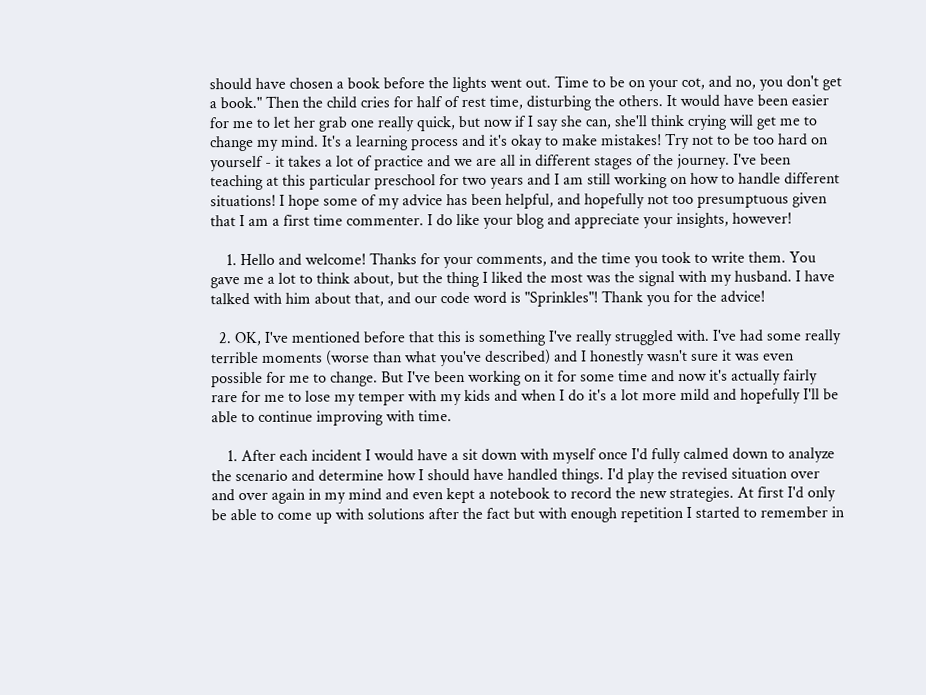should have chosen a book before the lights went out. Time to be on your cot, and no, you don't get a book." Then the child cries for half of rest time, disturbing the others. It would have been easier for me to let her grab one really quick, but now if I say she can, she'll think crying will get me to change my mind. It's a learning process and it's okay to make mistakes! Try not to be too hard on yourself - it takes a lot of practice and we are all in different stages of the journey. I've been teaching at this particular preschool for two years and I am still working on how to handle different situations! I hope some of my advice has been helpful, and hopefully not too presumptuous given that I am a first time commenter. I do like your blog and appreciate your insights, however!

    1. Hello and welcome! Thanks for your comments, and the time you took to write them. You gave me a lot to think about, but the thing I liked the most was the signal with my husband. I have talked with him about that, and our code word is "Sprinkles"! Thank you for the advice!

  2. OK, I've mentioned before that this is something I've really struggled with. I've had some really terrible moments (worse than what you've described) and I honestly wasn't sure it was even possible for me to change. But I've been working on it for some time and now it's actually fairly rare for me to lose my temper with my kids and when I do it's a lot more mild and hopefully I'll be able to continue improving with time.

    1. After each incident I would have a sit down with myself once I'd fully calmed down to analyze the scenario and determine how I should have handled things. I'd play the revised situation over and over again in my mind and even kept a notebook to record the new strategies. At first I'd only be able to come up with solutions after the fact but with enough repetition I started to remember in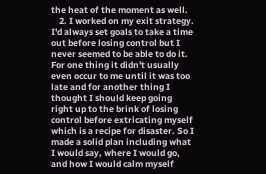the heat of the moment as well.
    2. I worked on my exit strategy. I'd always set goals to take a time out before losing control but I never seemed to be able to do it. For one thing it didn't usually even occur to me until it was too late and for another thing I thought I should keep going right up to the brink of losing control before extricating myself which is a recipe for disaster. So I made a solid plan including what I would say, where I would go, and how I would calm myself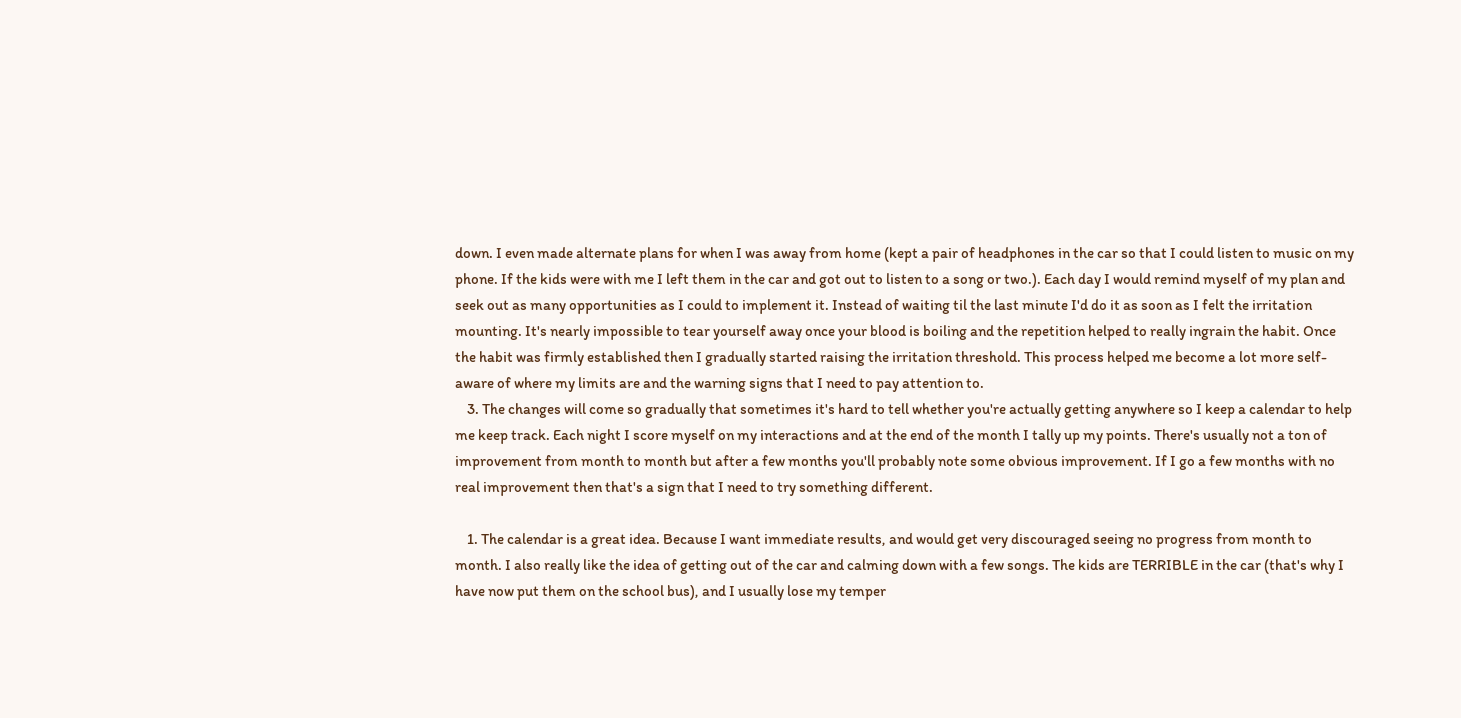down. I even made alternate plans for when I was away from home (kept a pair of headphones in the car so that I could listen to music on my phone. If the kids were with me I left them in the car and got out to listen to a song or two.). Each day I would remind myself of my plan and seek out as many opportunities as I could to implement it. Instead of waiting til the last minute I'd do it as soon as I felt the irritation mounting. It's nearly impossible to tear yourself away once your blood is boiling and the repetition helped to really ingrain the habit. Once the habit was firmly established then I gradually started raising the irritation threshold. This process helped me become a lot more self-aware of where my limits are and the warning signs that I need to pay attention to.
    3. The changes will come so gradually that sometimes it's hard to tell whether you're actually getting anywhere so I keep a calendar to help me keep track. Each night I score myself on my interactions and at the end of the month I tally up my points. There's usually not a ton of improvement from month to month but after a few months you'll probably note some obvious improvement. If I go a few months with no real improvement then that's a sign that I need to try something different.

    1. The calendar is a great idea. Because I want immediate results, and would get very discouraged seeing no progress from month to month. I also really like the idea of getting out of the car and calming down with a few songs. The kids are TERRIBLE in the car (that's why I have now put them on the school bus), and I usually lose my temper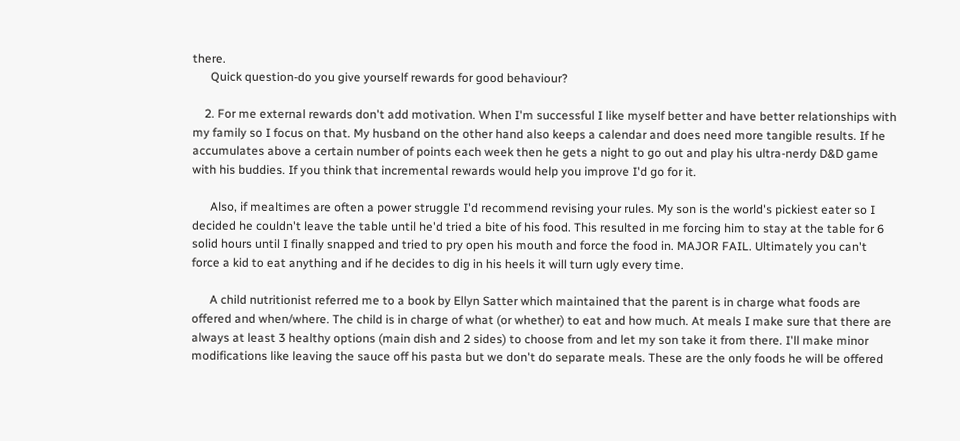there.
      Quick question-do you give yourself rewards for good behaviour?

    2. For me external rewards don't add motivation. When I'm successful I like myself better and have better relationships with my family so I focus on that. My husband on the other hand also keeps a calendar and does need more tangible results. If he accumulates above a certain number of points each week then he gets a night to go out and play his ultra-nerdy D&D game with his buddies. If you think that incremental rewards would help you improve I'd go for it.

      Also, if mealtimes are often a power struggle I'd recommend revising your rules. My son is the world's pickiest eater so I decided he couldn't leave the table until he'd tried a bite of his food. This resulted in me forcing him to stay at the table for 6 solid hours until I finally snapped and tried to pry open his mouth and force the food in. MAJOR FAIL. Ultimately you can't force a kid to eat anything and if he decides to dig in his heels it will turn ugly every time.

      A child nutritionist referred me to a book by Ellyn Satter which maintained that the parent is in charge what foods are offered and when/where. The child is in charge of what (or whether) to eat and how much. At meals I make sure that there are always at least 3 healthy options (main dish and 2 sides) to choose from and let my son take it from there. I'll make minor modifications like leaving the sauce off his pasta but we don't do separate meals. These are the only foods he will be offered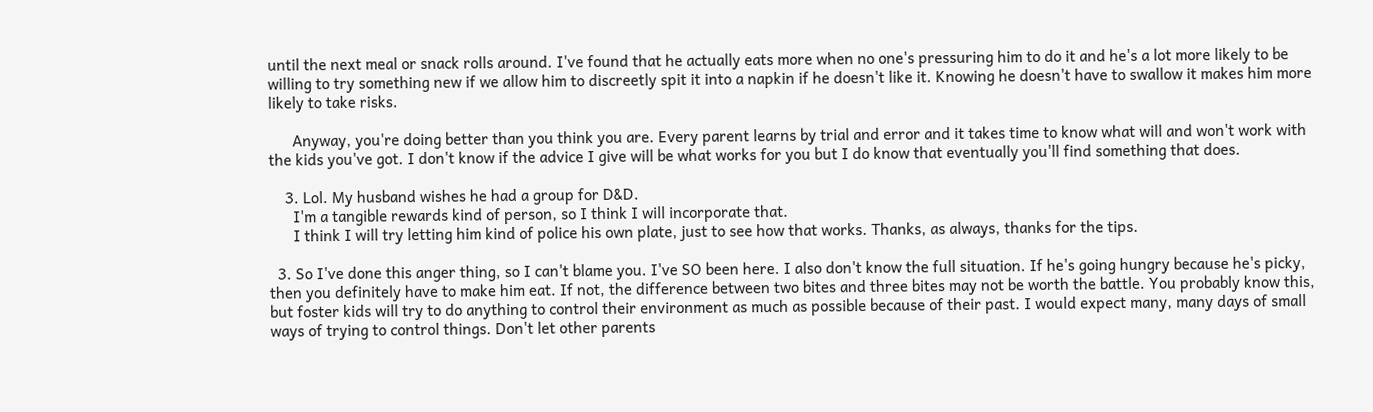until the next meal or snack rolls around. I've found that he actually eats more when no one's pressuring him to do it and he's a lot more likely to be willing to try something new if we allow him to discreetly spit it into a napkin if he doesn't like it. Knowing he doesn't have to swallow it makes him more likely to take risks.

      Anyway, you're doing better than you think you are. Every parent learns by trial and error and it takes time to know what will and won't work with the kids you've got. I don't know if the advice I give will be what works for you but I do know that eventually you'll find something that does.

    3. Lol. My husband wishes he had a group for D&D.
      I'm a tangible rewards kind of person, so I think I will incorporate that.
      I think I will try letting him kind of police his own plate, just to see how that works. Thanks, as always, thanks for the tips.

  3. So I've done this anger thing, so I can't blame you. I've SO been here. I also don't know the full situation. If he's going hungry because he's picky, then you definitely have to make him eat. If not, the difference between two bites and three bites may not be worth the battle. You probably know this, but foster kids will try to do anything to control their environment as much as possible because of their past. I would expect many, many days of small ways of trying to control things. Don't let other parents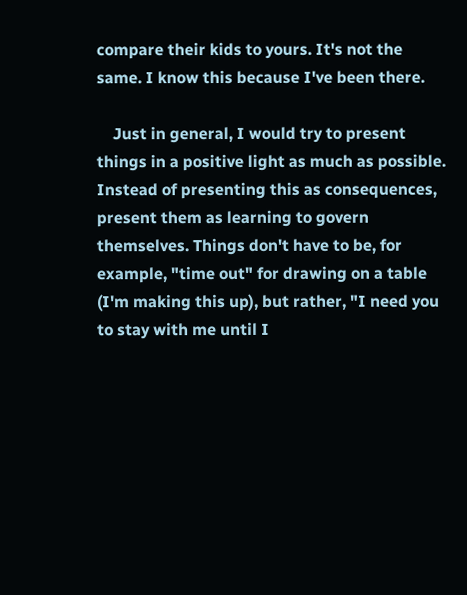compare their kids to yours. It's not the same. I know this because I've been there.

    Just in general, I would try to present things in a positive light as much as possible. Instead of presenting this as consequences, present them as learning to govern themselves. Things don't have to be, for example, "time out" for drawing on a table (I'm making this up), but rather, "I need you to stay with me until I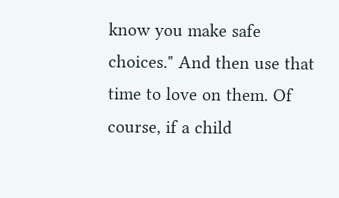know you make safe choices." And then use that time to love on them. Of course, if a child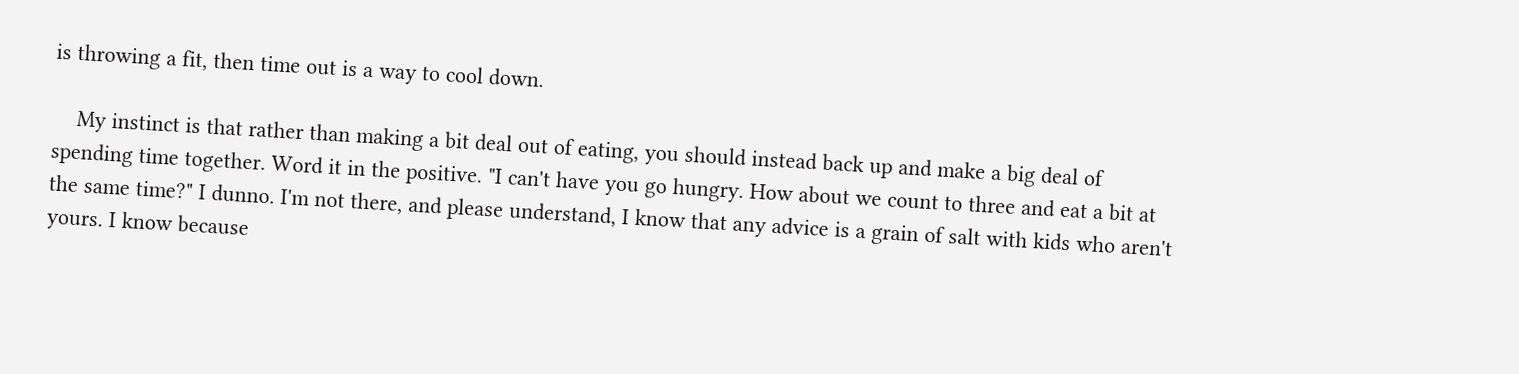is throwing a fit, then time out is a way to cool down.

    My instinct is that rather than making a bit deal out of eating, you should instead back up and make a big deal of spending time together. Word it in the positive. "I can't have you go hungry. How about we count to three and eat a bit at the same time?" I dunno. I'm not there, and please understand, I know that any advice is a grain of salt with kids who aren't yours. I know because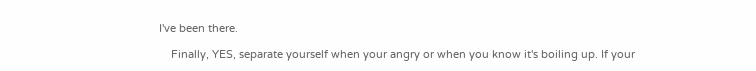I've been there.

    Finally, YES, separate yourself when your angry or when you know it's boiling up. If your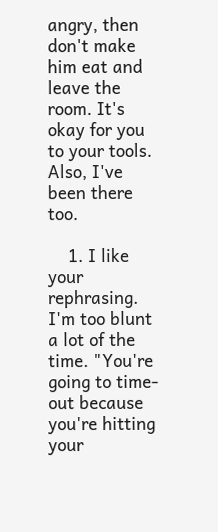angry, then don't make him eat and leave the room. It's okay for you to your tools. Also, I've been there too.

    1. I like your rephrasing. I'm too blunt a lot of the time. "You're going to time-out because you're hitting your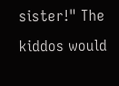sister!" The kiddos would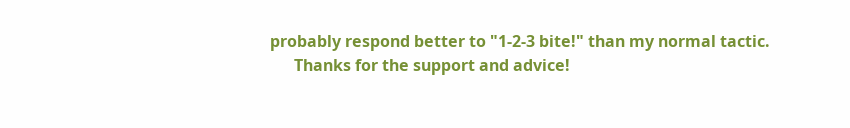probably respond better to "1-2-3 bite!" than my normal tactic.
      Thanks for the support and advice!